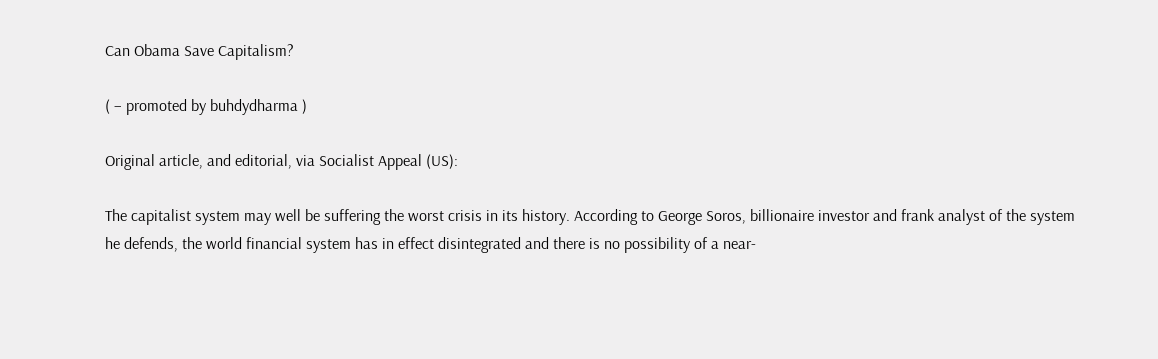Can Obama Save Capitalism?

( – promoted by buhdydharma )

Original article, and editorial, via Socialist Appeal (US):

The capitalist system may well be suffering the worst crisis in its history. According to George Soros, billionaire investor and frank analyst of the system he defends, the world financial system has in effect disintegrated and there is no possibility of a near-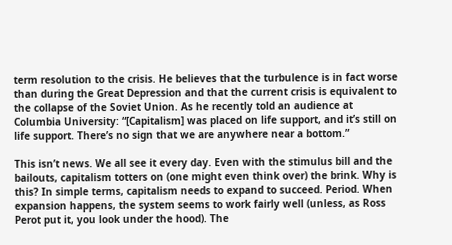term resolution to the crisis. He believes that the turbulence is in fact worse than during the Great Depression and that the current crisis is equivalent to the collapse of the Soviet Union. As he recently told an audience at Columbia University: “[Capitalism] was placed on life support, and it’s still on life support. There’s no sign that we are anywhere near a bottom.”

This isn’t news. We all see it every day. Even with the stimulus bill and the bailouts, capitalism totters on (one might even think over) the brink. Why is this? In simple terms, capitalism needs to expand to succeed. Period. When expansion happens, the system seems to work fairly well (unless, as Ross Perot put it, you look under the hood). The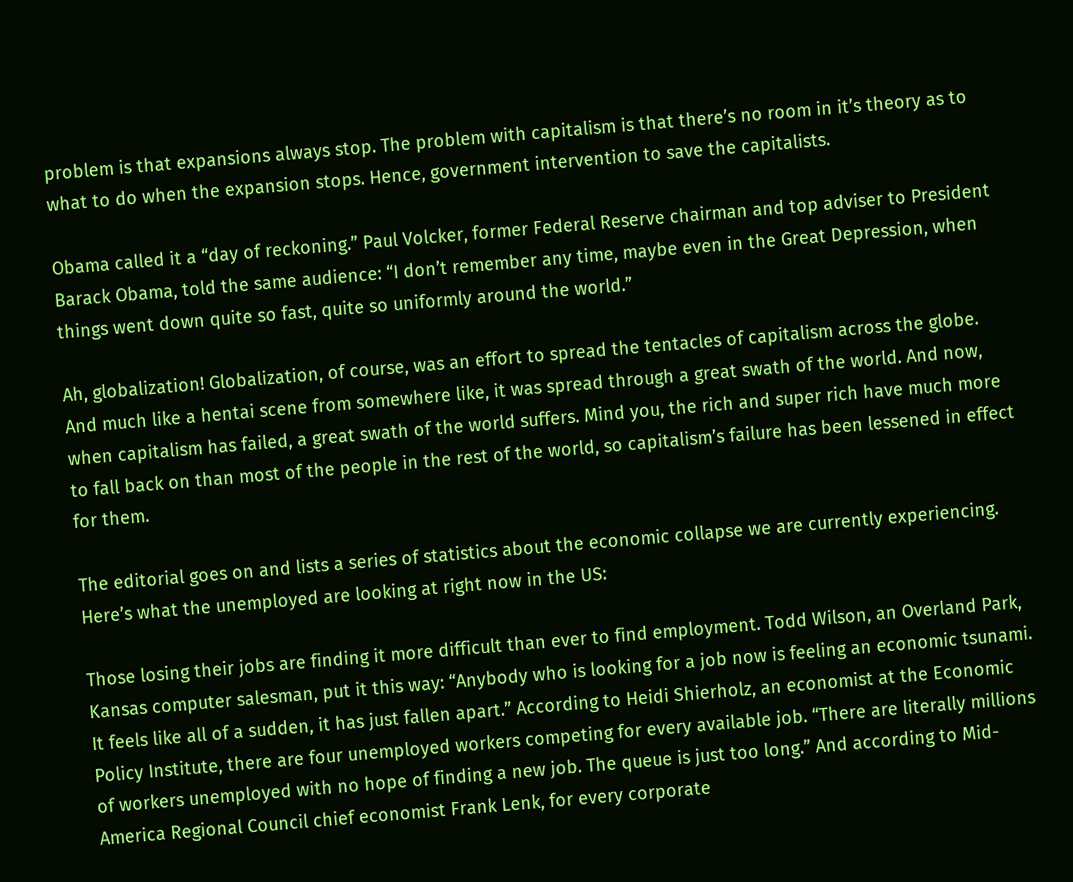problem is that expansions always stop. The problem with capitalism is that there’s no room in it’s theory as to what to do when the expansion stops. Hence, government intervention to save the capitalists.

Obama called it a “day of reckoning.” Paul Volcker, former Federal Reserve chairman and top adviser to President Barack Obama, told the same audience: “I don’t remember any time, maybe even in the Great Depression, when things went down quite so fast, quite so uniformly around the world.”

Ah, globalization! Globalization, of course, was an effort to spread the tentacles of capitalism across the globe. And much like a hentai scene from somewhere like, it was spread through a great swath of the world. And now, when capitalism has failed, a great swath of the world suffers. Mind you, the rich and super rich have much more to fall back on than most of the people in the rest of the world, so capitalism’s failure has been lessened in effect for them.

The editorial goes on and lists a series of statistics about the economic collapse we are currently experiencing. Here’s what the unemployed are looking at right now in the US:

Those losing their jobs are finding it more difficult than ever to find employment. Todd Wilson, an Overland Park, Kansas computer salesman, put it this way: “Anybody who is looking for a job now is feeling an economic tsunami. It feels like all of a sudden, it has just fallen apart.” According to Heidi Shierholz, an economist at the Economic Policy Institute, there are four unemployed workers competing for every available job. “There are literally millions of workers unemployed with no hope of finding a new job. The queue is just too long.” And according to Mid-America Regional Council chief economist Frank Lenk, for every corporate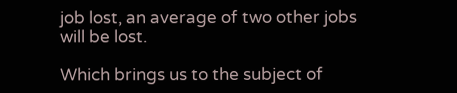job lost, an average of two other jobs will be lost.

Which brings us to the subject of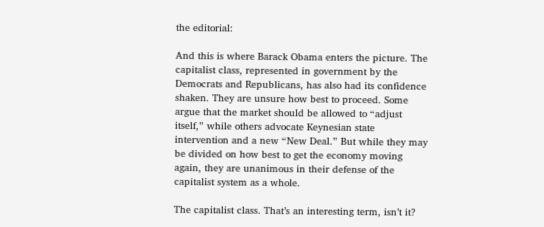the editorial:

And this is where Barack Obama enters the picture. The capitalist class, represented in government by the Democrats and Republicans, has also had its confidence shaken. They are unsure how best to proceed. Some argue that the market should be allowed to “adjust itself,” while others advocate Keynesian state intervention and a new “New Deal.” But while they may be divided on how best to get the economy moving again, they are unanimous in their defense of the capitalist system as a whole.

The capitalist class. That’s an interesting term, isn’t it?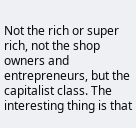Not the rich or super rich, not the shop owners and entrepreneurs, but the capitalist class. The interesting thing is that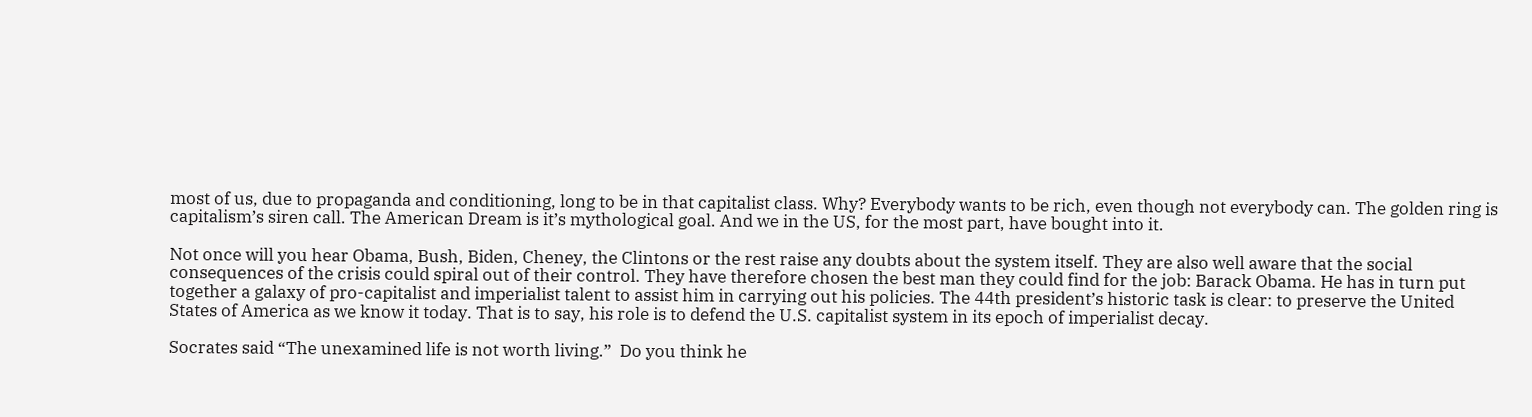most of us, due to propaganda and conditioning, long to be in that capitalist class. Why? Everybody wants to be rich, even though not everybody can. The golden ring is capitalism’s siren call. The American Dream is it’s mythological goal. And we in the US, for the most part, have bought into it.

Not once will you hear Obama, Bush, Biden, Cheney, the Clintons or the rest raise any doubts about the system itself. They are also well aware that the social consequences of the crisis could spiral out of their control. They have therefore chosen the best man they could find for the job: Barack Obama. He has in turn put together a galaxy of pro-capitalist and imperialist talent to assist him in carrying out his policies. The 44th president’s historic task is clear: to preserve the United States of America as we know it today. That is to say, his role is to defend the U.S. capitalist system in its epoch of imperialist decay.

Socrates said “The unexamined life is not worth living.”  Do you think he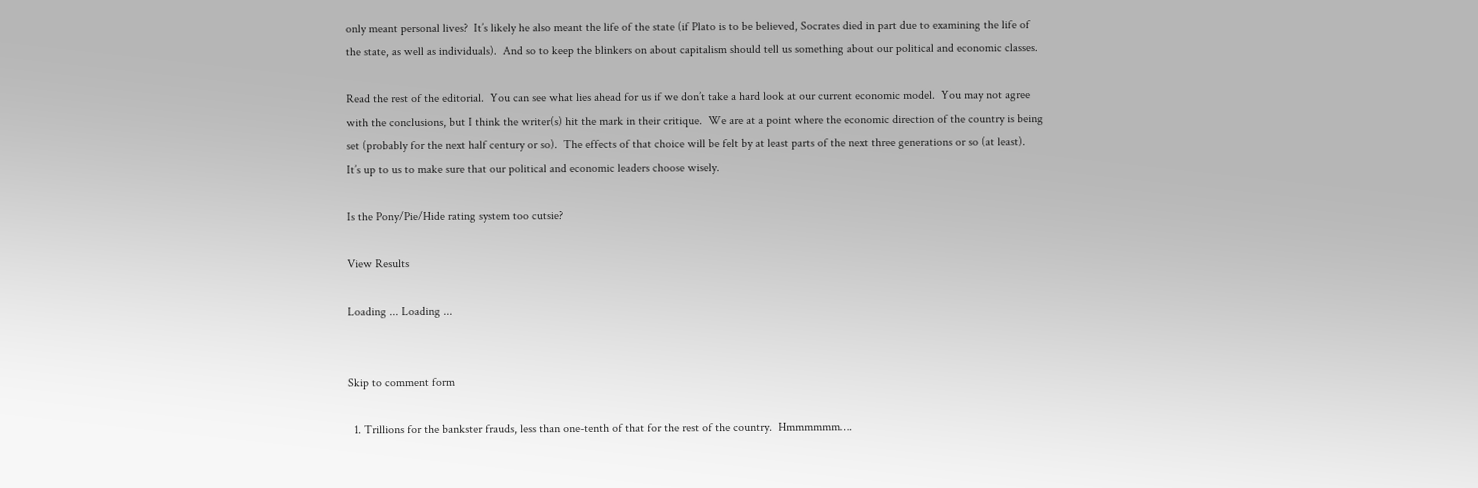only meant personal lives?  It’s likely he also meant the life of the state (if Plato is to be believed, Socrates died in part due to examining the life of the state, as well as individuals).  And so to keep the blinkers on about capitalism should tell us something about our political and economic classes.

Read the rest of the editorial.  You can see what lies ahead for us if we don’t take a hard look at our current economic model.  You may not agree with the conclusions, but I think the writer(s) hit the mark in their critique.  We are at a point where the economic direction of the country is being set (probably for the next half century or so).  The effects of that choice will be felt by at least parts of the next three generations or so (at least).  It’s up to us to make sure that our political and economic leaders choose wisely.

Is the Pony/Pie/Hide rating system too cutsie?

View Results

Loading ... Loading ...


Skip to comment form

  1. Trillions for the bankster frauds, less than one-tenth of that for the rest of the country.  Hmmmmmm….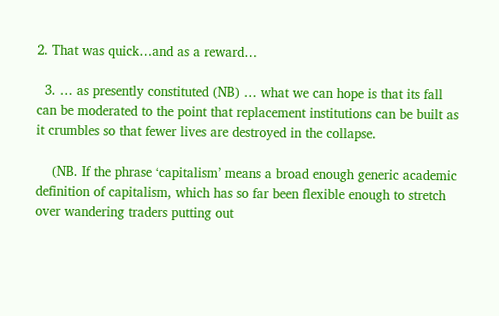2. That was quick…and as a reward…

  3. … as presently constituted (NB) … what we can hope is that its fall can be moderated to the point that replacement institutions can be built as it crumbles so that fewer lives are destroyed in the collapse.

    (NB. If the phrase ‘capitalism’ means a broad enough generic academic definition of capitalism, which has so far been flexible enough to stretch over wandering traders putting out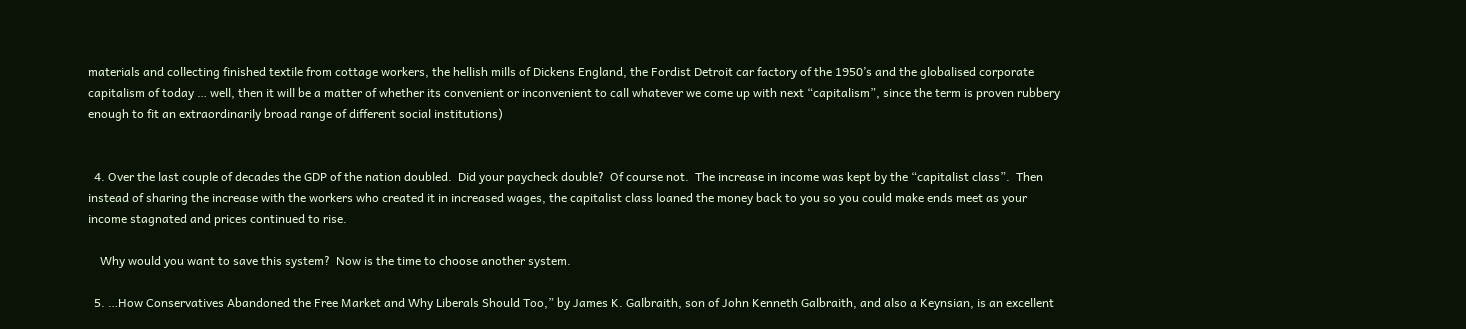materials and collecting finished textile from cottage workers, the hellish mills of Dickens England, the Fordist Detroit car factory of the 1950’s and the globalised corporate capitalism of today … well, then it will be a matter of whether its convenient or inconvenient to call whatever we come up with next “capitalism”, since the term is proven rubbery enough to fit an extraordinarily broad range of different social institutions)


  4. Over the last couple of decades the GDP of the nation doubled.  Did your paycheck double?  Of course not.  The increase in income was kept by the “capitalist class”.  Then instead of sharing the increase with the workers who created it in increased wages, the capitalist class loaned the money back to you so you could make ends meet as your income stagnated and prices continued to rise.

    Why would you want to save this system?  Now is the time to choose another system.

  5. …How Conservatives Abandoned the Free Market and Why Liberals Should Too,” by James K. Galbraith, son of John Kenneth Galbraith, and also a Keynsian, is an excellent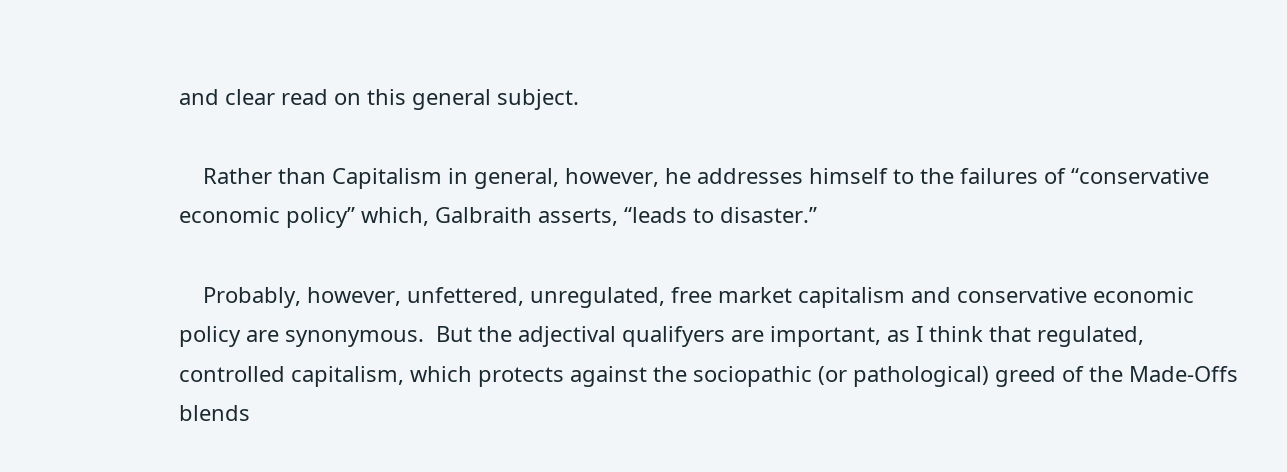and clear read on this general subject.

    Rather than Capitalism in general, however, he addresses himself to the failures of “conservative economic policy” which, Galbraith asserts, “leads to disaster.”

    Probably, however, unfettered, unregulated, free market capitalism and conservative economic policy are synonymous.  But the adjectival qualifyers are important, as I think that regulated, controlled capitalism, which protects against the sociopathic (or pathological) greed of the Made-Offs blends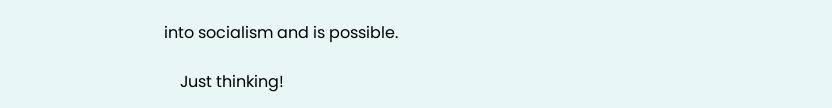into socialism and is possible.

    Just thinking!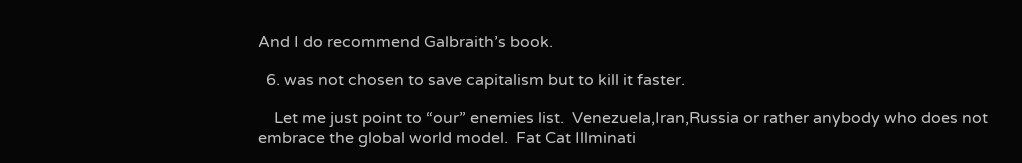And I do recommend Galbraith’s book.

  6. was not chosen to save capitalism but to kill it faster.

    Let me just point to “our” enemies list.  Venezuela,Iran,Russia or rather anybody who does not embrace the global world model.  Fat Cat Illminati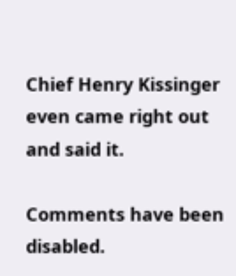Chief Henry Kissinger even came right out and said it.

Comments have been disabled.